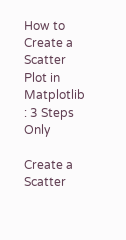How to Create a Scatter Plot in Matplotlib : 3 Steps Only

Create a Scatter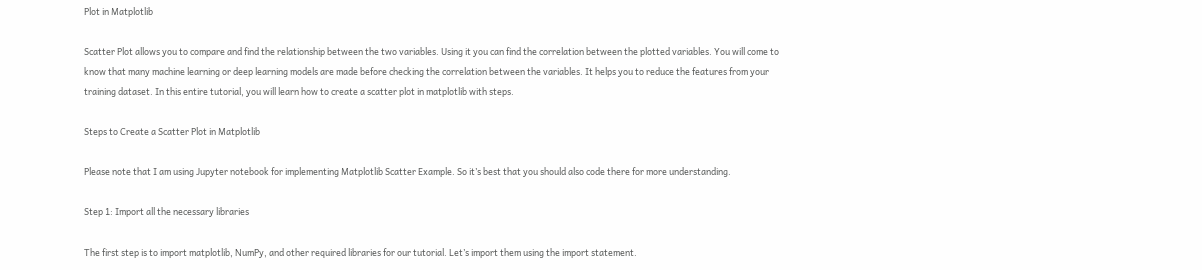Plot in Matplotlib

Scatter Plot allows you to compare and find the relationship between the two variables. Using it you can find the correlation between the plotted variables. You will come to know that many machine learning or deep learning models are made before checking the correlation between the variables. It helps you to reduce the features from your training dataset. In this entire tutorial, you will learn how to create a scatter plot in matplotlib with steps.

Steps to Create a Scatter Plot in Matplotlib

Please note that I am using Jupyter notebook for implementing Matplotlib Scatter Example. So it’s best that you should also code there for more understanding.

Step 1: Import all the necessary libraries

The first step is to import matplotlib, NumPy, and other required libraries for our tutorial. Let’s import them using the import statement.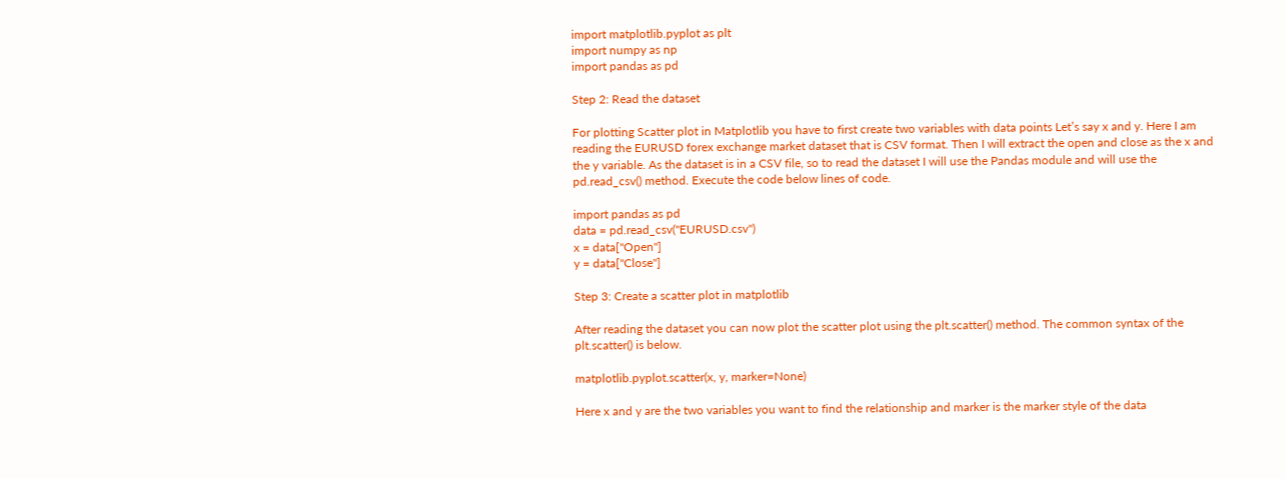import matplotlib.pyplot as plt
import numpy as np
import pandas as pd

Step 2: Read the dataset

For plotting Scatter plot in Matplotlib you have to first create two variables with data points Let’s say x and y. Here I am reading the EURUSD forex exchange market dataset that is CSV format. Then I will extract the open and close as the x and the y variable. As the dataset is in a CSV file, so to read the dataset I will use the Pandas module and will use the pd.read_csv() method. Execute the code below lines of code.

import pandas as pd
data = pd.read_csv("EURUSD.csv")
x = data["Open"]
y = data["Close"]

Step 3: Create a scatter plot in matplotlib

After reading the dataset you can now plot the scatter plot using the plt.scatter() method. The common syntax of the plt.scatter() is below.

matplotlib.pyplot.scatter(x, y, marker=None)

Here x and y are the two variables you want to find the relationship and marker is the marker style of the data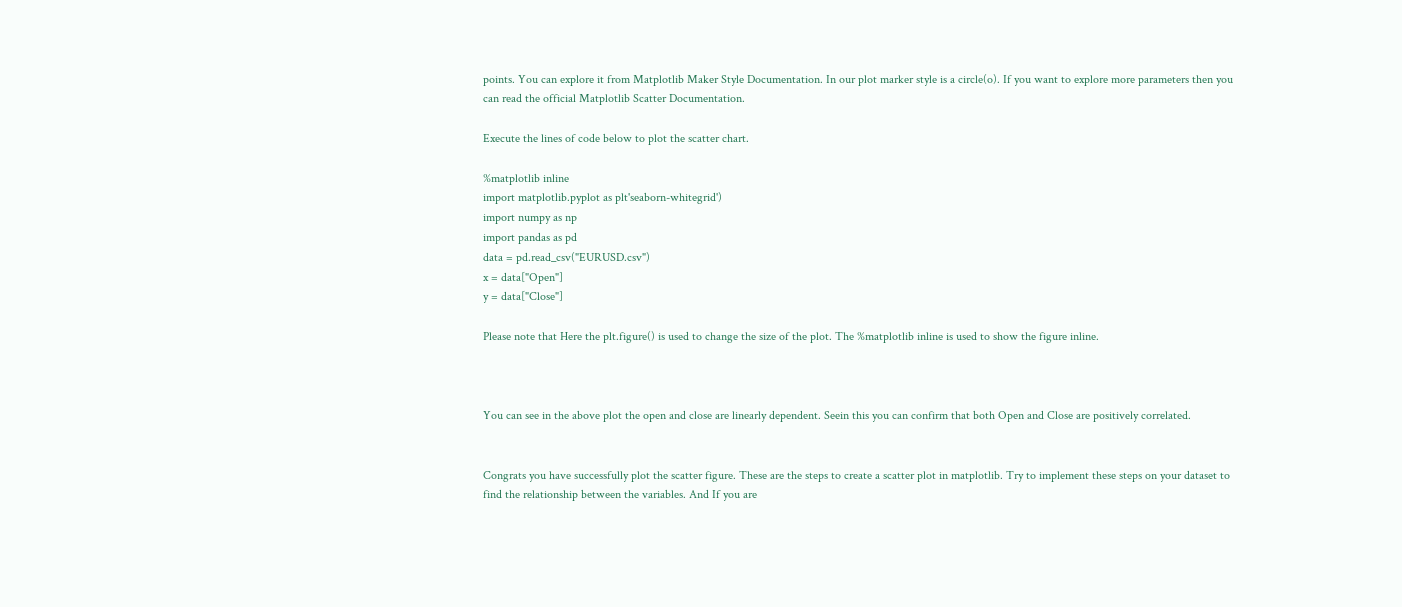points. You can explore it from Matplotlib Maker Style Documentation. In our plot marker style is a circle(o). If you want to explore more parameters then you can read the official Matplotlib Scatter Documentation.

Execute the lines of code below to plot the scatter chart.

%matplotlib inline
import matplotlib.pyplot as plt'seaborn-whitegrid')
import numpy as np
import pandas as pd
data = pd.read_csv("EURUSD.csv")
x = data["Open"]
y = data["Close"]

Please note that Here the plt.figure() is used to change the size of the plot. The %matplotlib inline is used to show the figure inline.



You can see in the above plot the open and close are linearly dependent. Seein this you can confirm that both Open and Close are positively correlated.


Congrats you have successfully plot the scatter figure. These are the steps to create a scatter plot in matplotlib. Try to implement these steps on your dataset to find the relationship between the variables. And If you are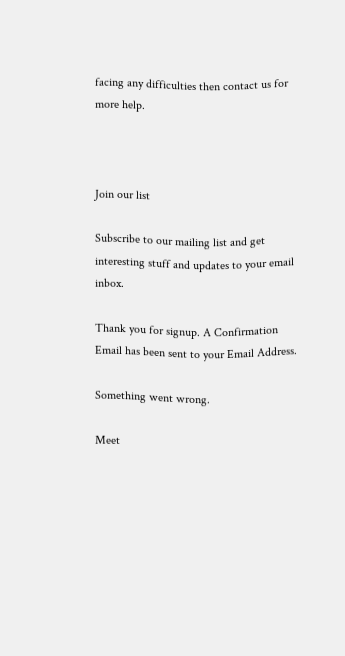facing any difficulties then contact us for more help.



Join our list

Subscribe to our mailing list and get interesting stuff and updates to your email inbox.

Thank you for signup. A Confirmation Email has been sent to your Email Address.

Something went wrong.

Meet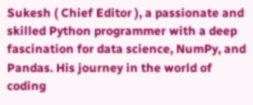Sukesh ( Chief Editor ), a passionate and skilled Python programmer with a deep fascination for data science, NumPy, and Pandas. His journey in the world of coding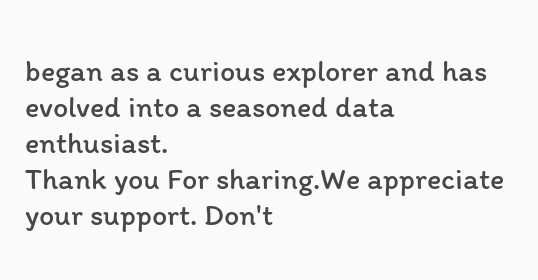began as a curious explorer and has evolved into a seasoned data enthusiast.
Thank you For sharing.We appreciate your support. Don't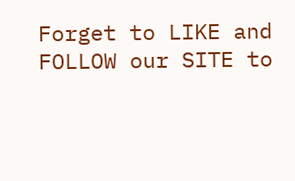Forget to LIKE and FOLLOW our SITE to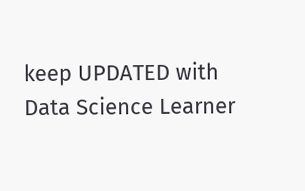keep UPDATED with Data Science Learner